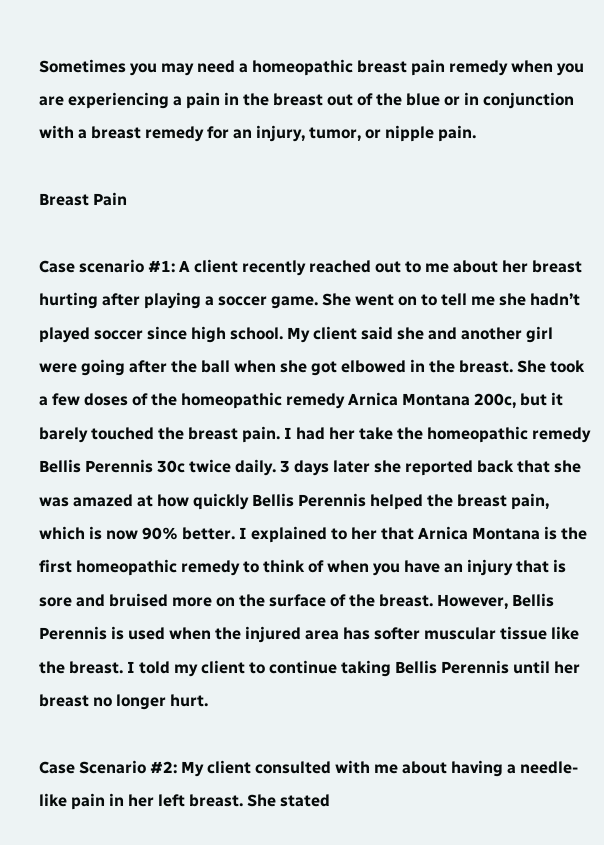Sometimes you may need a homeopathic breast pain remedy when you are experiencing a pain in the breast out of the blue or in conjunction with a breast remedy for an injury, tumor, or nipple pain.

Breast Pain

Case scenario #1: A client recently reached out to me about her breast hurting after playing a soccer game. She went on to tell me she hadn’t played soccer since high school. My client said she and another girl were going after the ball when she got elbowed in the breast. She took a few doses of the homeopathic remedy Arnica Montana 200c, but it barely touched the breast pain. I had her take the homeopathic remedy Bellis Perennis 30c twice daily. 3 days later she reported back that she was amazed at how quickly Bellis Perennis helped the breast pain, which is now 90% better. I explained to her that Arnica Montana is the first homeopathic remedy to think of when you have an injury that is sore and bruised more on the surface of the breast. However, Bellis Perennis is used when the injured area has softer muscular tissue like the breast. I told my client to continue taking Bellis Perennis until her breast no longer hurt.

Case Scenario #2: My client consulted with me about having a needle-like pain in her left breast. She stated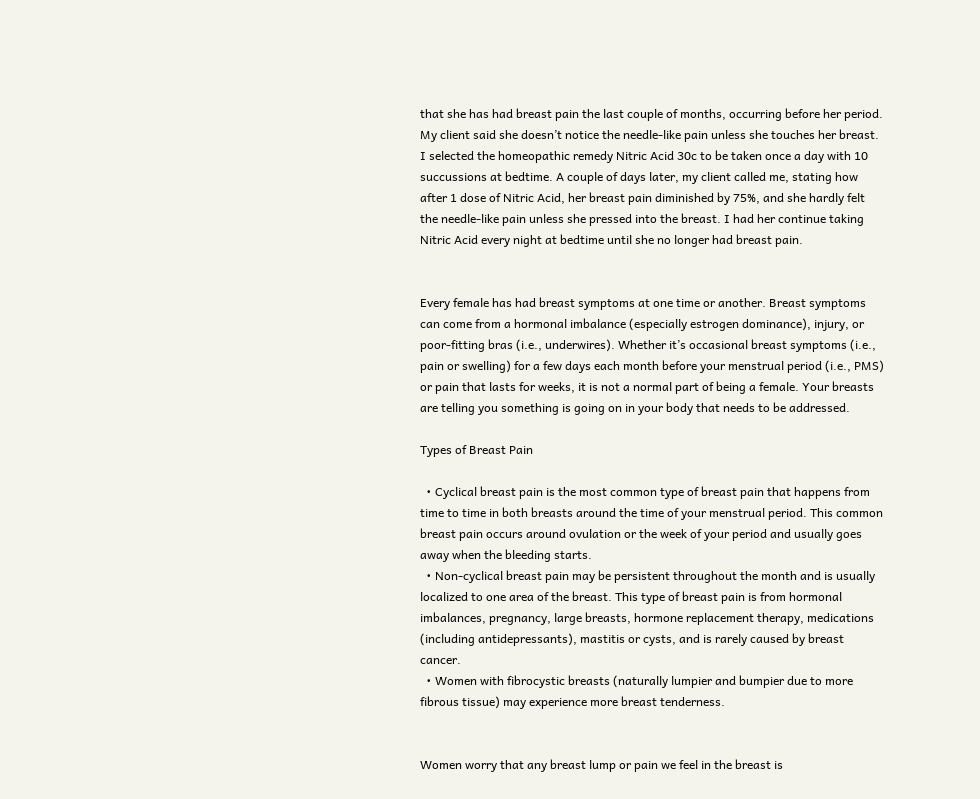that she has had breast pain the last couple of months, occurring before her period. My client said she doesn’t notice the needle-like pain unless she touches her breast. I selected the homeopathic remedy Nitric Acid 30c to be taken once a day with 10 succussions at bedtime. A couple of days later, my client called me, stating how after 1 dose of Nitric Acid, her breast pain diminished by 75%, and she hardly felt the needle-like pain unless she pressed into the breast. I had her continue taking Nitric Acid every night at bedtime until she no longer had breast pain.


Every female has had breast symptoms at one time or another. Breast symptoms can come from a hormonal imbalance (especially estrogen dominance), injury, or poor-fitting bras (i.e., underwires). Whether it’s occasional breast symptoms (i.e., pain or swelling) for a few days each month before your menstrual period (i.e., PMS) or pain that lasts for weeks, it is not a normal part of being a female. Your breasts are telling you something is going on in your body that needs to be addressed.

Types of Breast Pain

  • Cyclical breast pain is the most common type of breast pain that happens from time to time in both breasts around the time of your menstrual period. This common breast pain occurs around ovulation or the week of your period and usually goes away when the bleeding starts.
  • Non-cyclical breast pain may be persistent throughout the month and is usually localized to one area of the breast. This type of breast pain is from hormonal imbalances, pregnancy, large breasts, hormone replacement therapy, medications (including antidepressants), mastitis or cysts, and is rarely caused by breast cancer.
  • Women with fibrocystic breasts (naturally lumpier and bumpier due to more fibrous tissue) may experience more breast tenderness.


Women worry that any breast lump or pain we feel in the breast is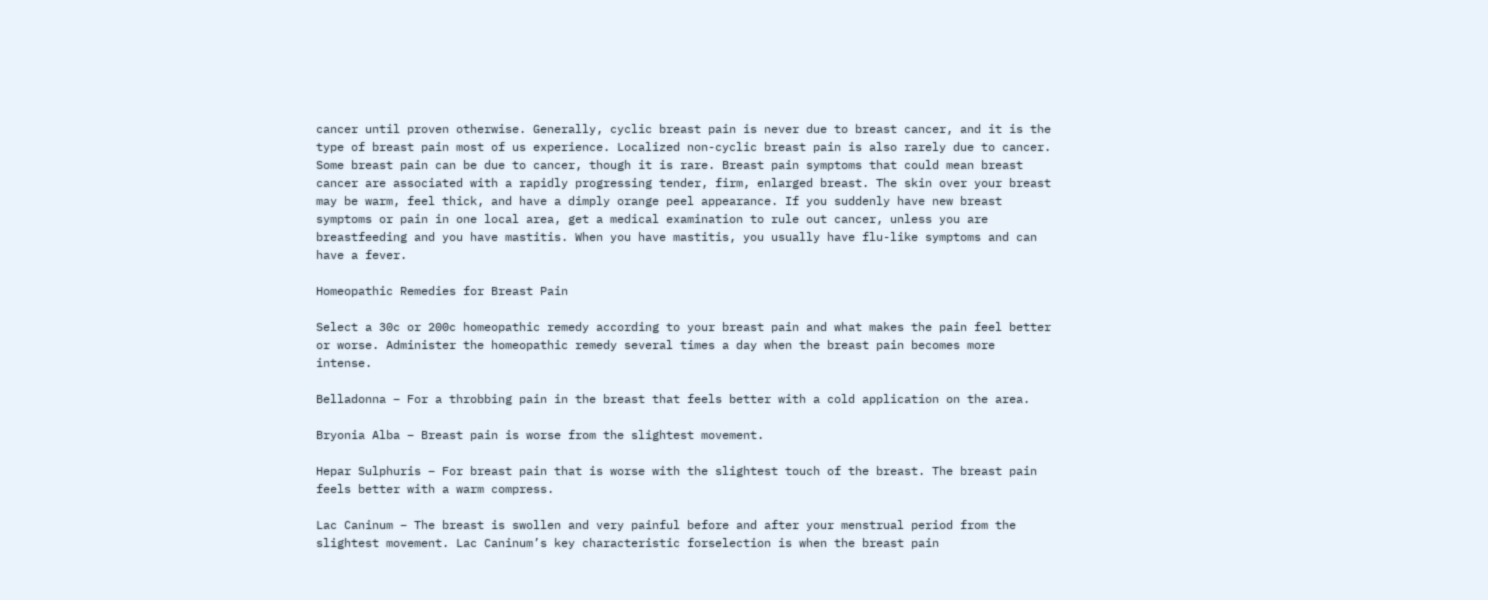cancer until proven otherwise. Generally, cyclic breast pain is never due to breast cancer, and it is the type of breast pain most of us experience. Localized non-cyclic breast pain is also rarely due to cancer. Some breast pain can be due to cancer, though it is rare. Breast pain symptoms that could mean breast cancer are associated with a rapidly progressing tender, firm, enlarged breast. The skin over your breast may be warm, feel thick, and have a dimply orange peel appearance. If you suddenly have new breast symptoms or pain in one local area, get a medical examination to rule out cancer, unless you are breastfeeding and you have mastitis. When you have mastitis, you usually have flu-like symptoms and can have a fever.

Homeopathic Remedies for Breast Pain

Select a 30c or 200c homeopathic remedy according to your breast pain and what makes the pain feel better or worse. Administer the homeopathic remedy several times a day when the breast pain becomes more intense.

Belladonna – For a throbbing pain in the breast that feels better with a cold application on the area.

Bryonia Alba – Breast pain is worse from the slightest movement.

Hepar Sulphuris – For breast pain that is worse with the slightest touch of the breast. The breast pain feels better with a warm compress.

Lac Caninum – The breast is swollen and very painful before and after your menstrual period from the slightest movement. Lac Caninum’s key characteristic forselection is when the breast pain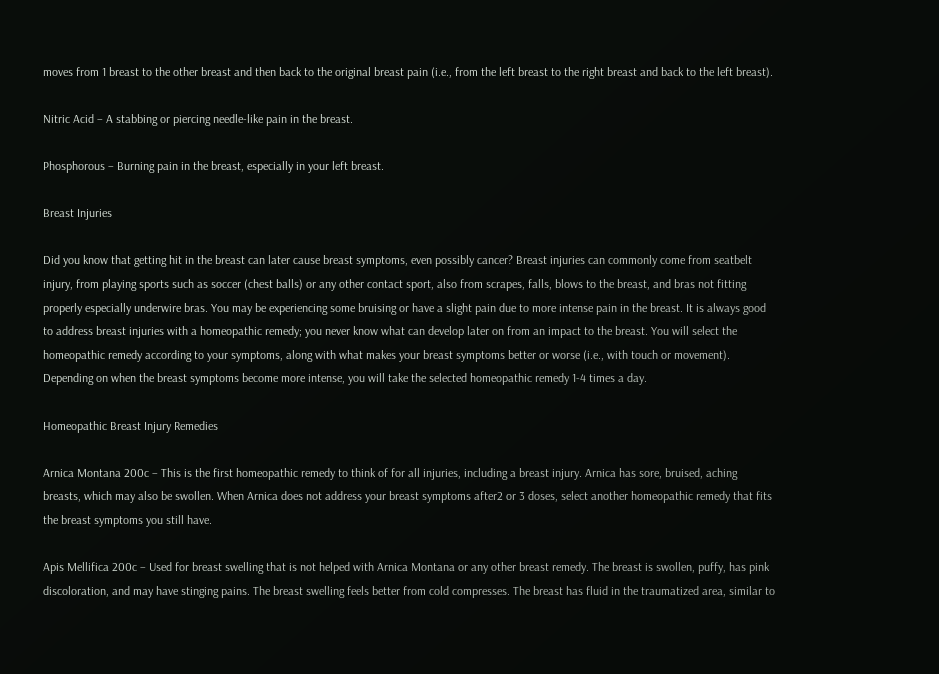moves from 1 breast to the other breast and then back to the original breast pain (i.e., from the left breast to the right breast and back to the left breast).

Nitric Acid – A stabbing or piercing needle-like pain in the breast.

Phosphorous – Burning pain in the breast, especially in your left breast.

Breast Injuries

Did you know that getting hit in the breast can later cause breast symptoms, even possibly cancer? Breast injuries can commonly come from seatbelt injury, from playing sports such as soccer (chest balls) or any other contact sport, also from scrapes, falls, blows to the breast, and bras not fitting properly especially underwire bras. You may be experiencing some bruising or have a slight pain due to more intense pain in the breast. It is always good to address breast injuries with a homeopathic remedy; you never know what can develop later on from an impact to the breast. You will select the homeopathic remedy according to your symptoms, along with what makes your breast symptoms better or worse (i.e., with touch or movement). Depending on when the breast symptoms become more intense, you will take the selected homeopathic remedy 1-4 times a day.

Homeopathic Breast Injury Remedies

Arnica Montana 200c – This is the first homeopathic remedy to think of for all injuries, including a breast injury. Arnica has sore, bruised, aching breasts, which may also be swollen. When Arnica does not address your breast symptoms after2 or 3 doses, select another homeopathic remedy that fits the breast symptoms you still have.

Apis Mellifica 200c – Used for breast swelling that is not helped with Arnica Montana or any other breast remedy. The breast is swollen, puffy, has pink discoloration, and may have stinging pains. The breast swelling feels better from cold compresses. The breast has fluid in the traumatized area, similar to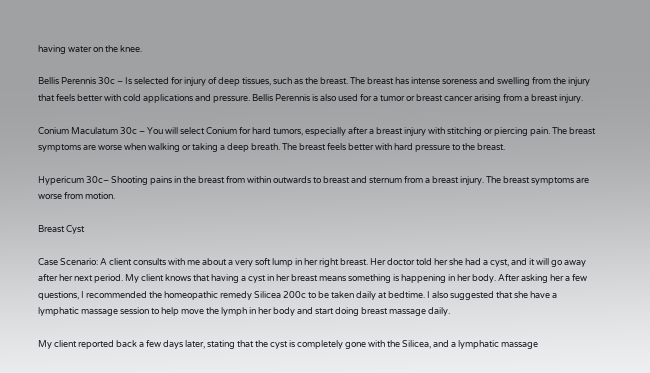having water on the knee.

Bellis Perennis 30c – Is selected for injury of deep tissues, such as the breast. The breast has intense soreness and swelling from the injury that feels better with cold applications and pressure. Bellis Perennis is also used for a tumor or breast cancer arising from a breast injury.

Conium Maculatum 30c – You will select Conium for hard tumors, especially after a breast injury with stitching or piercing pain. The breast symptoms are worse when walking or taking a deep breath. The breast feels better with hard pressure to the breast.

Hypericum 30c– Shooting pains in the breast from within outwards to breast and sternum from a breast injury. The breast symptoms are worse from motion.

Breast Cyst

Case Scenario: A client consults with me about a very soft lump in her right breast. Her doctor told her she had a cyst, and it will go away after her next period. My client knows that having a cyst in her breast means something is happening in her body. After asking her a few questions, I recommended the homeopathic remedy Silicea 200c to be taken daily at bedtime. I also suggested that she have a lymphatic massage session to help move the lymph in her body and start doing breast massage daily.

My client reported back a few days later, stating that the cyst is completely gone with the Silicea, and a lymphatic massage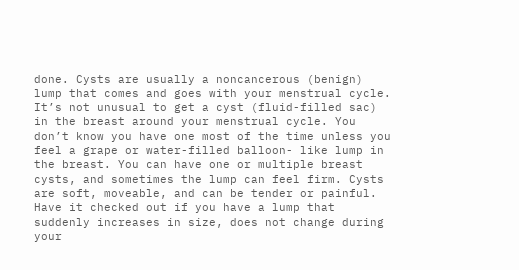done. Cysts are usually a noncancerous (benign) lump that comes and goes with your menstrual cycle. It’s not unusual to get a cyst (fluid-filled sac) in the breast around your menstrual cycle. You don’t know you have one most of the time unless you feel a grape or water-filled balloon- like lump in the breast. You can have one or multiple breast cysts, and sometimes the lump can feel firm. Cysts are soft, moveable, and can be tender or painful. Have it checked out if you have a lump that suddenly increases in size, does not change during your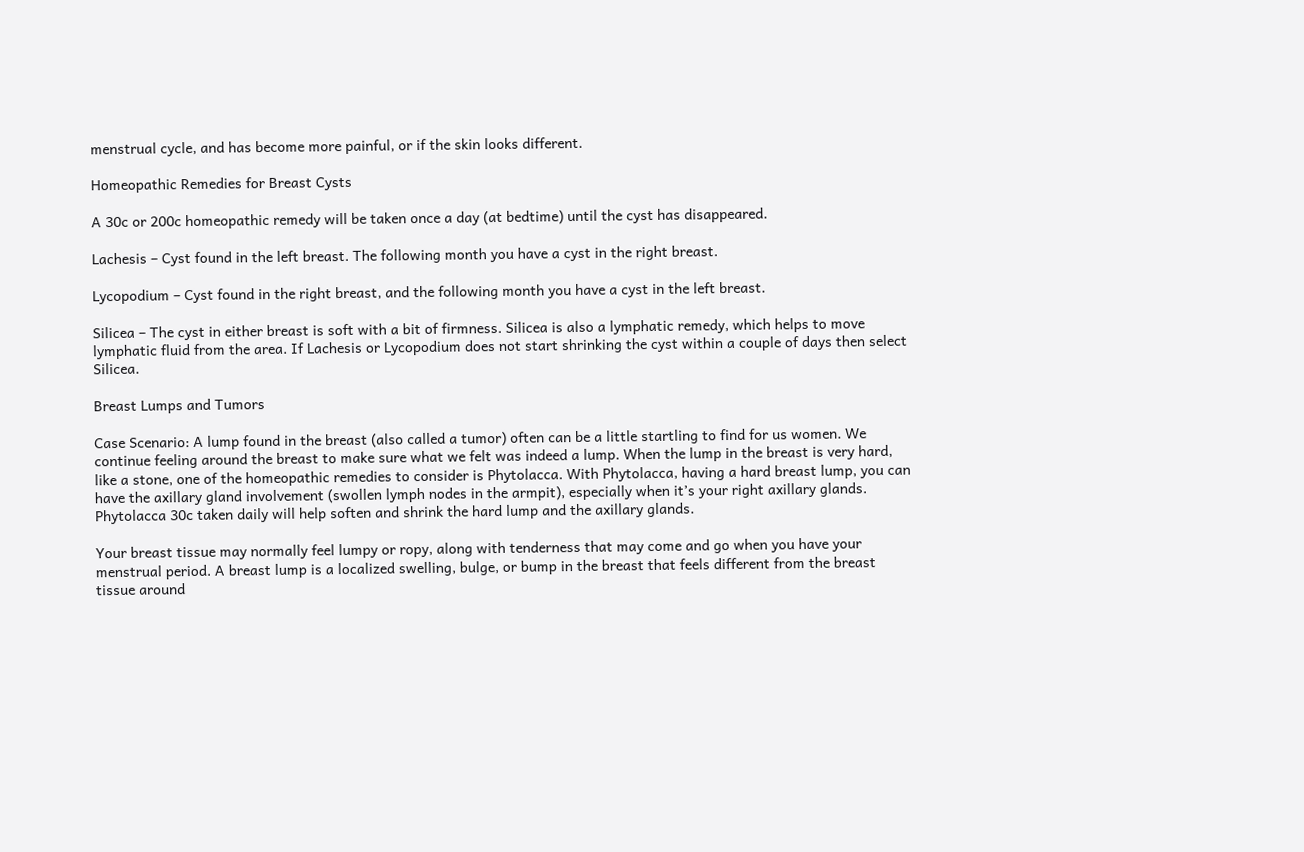menstrual cycle, and has become more painful, or if the skin looks different.

Homeopathic Remedies for Breast Cysts

A 30c or 200c homeopathic remedy will be taken once a day (at bedtime) until the cyst has disappeared.

Lachesis – Cyst found in the left breast. The following month you have a cyst in the right breast.

Lycopodium – Cyst found in the right breast, and the following month you have a cyst in the left breast.

Silicea – The cyst in either breast is soft with a bit of firmness. Silicea is also a lymphatic remedy, which helps to move lymphatic fluid from the area. If Lachesis or Lycopodium does not start shrinking the cyst within a couple of days then select Silicea.

Breast Lumps and Tumors

Case Scenario: A lump found in the breast (also called a tumor) often can be a little startling to find for us women. We continue feeling around the breast to make sure what we felt was indeed a lump. When the lump in the breast is very hard, like a stone, one of the homeopathic remedies to consider is Phytolacca. With Phytolacca, having a hard breast lump, you can have the axillary gland involvement (swollen lymph nodes in the armpit), especially when it’s your right axillary glands. Phytolacca 30c taken daily will help soften and shrink the hard lump and the axillary glands.

Your breast tissue may normally feel lumpy or ropy, along with tenderness that may come and go when you have your menstrual period. A breast lump is a localized swelling, bulge, or bump in the breast that feels different from the breast tissue around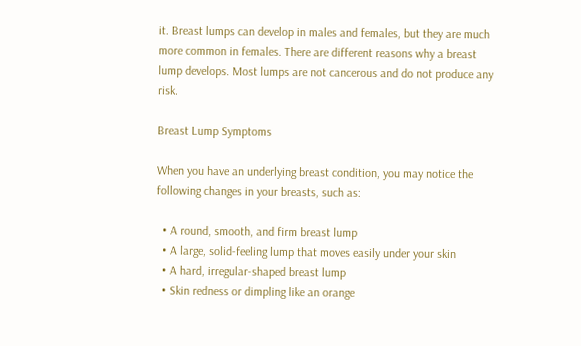it. Breast lumps can develop in males and females, but they are much more common in females. There are different reasons why a breast lump develops. Most lumps are not cancerous and do not produce any risk.

Breast Lump Symptoms

When you have an underlying breast condition, you may notice the following changes in your breasts, such as:

  • A round, smooth, and firm breast lump
  • A large, solid-feeling lump that moves easily under your skin
  • A hard, irregular-shaped breast lump
  • Skin redness or dimpling like an orange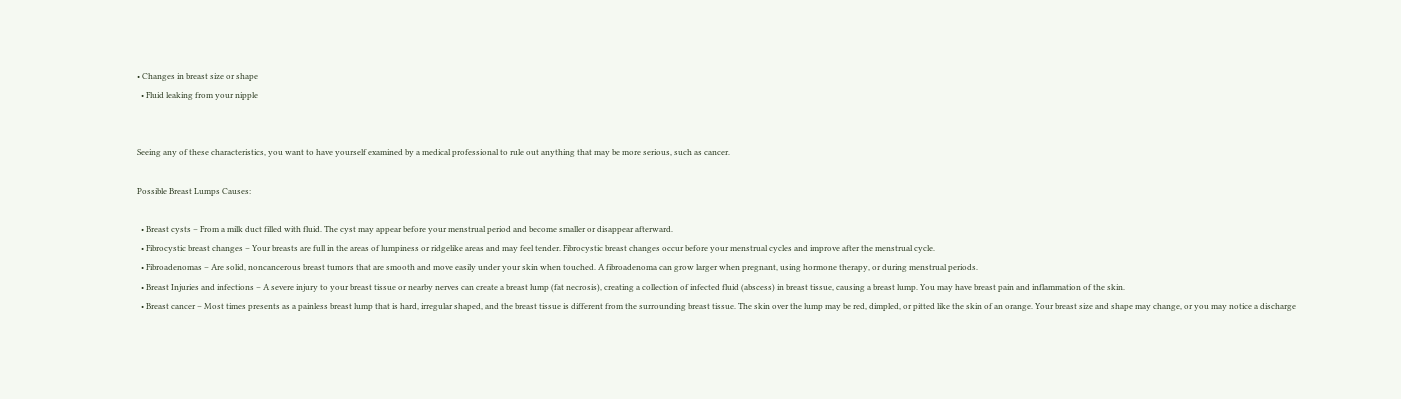• Changes in breast size or shape
  • Fluid leaking from your nipple


Seeing any of these characteristics, you want to have yourself examined by a medical professional to rule out anything that may be more serious, such as cancer.

Possible Breast Lumps Causes:

  • Breast cysts – From a milk duct filled with fluid. The cyst may appear before your menstrual period and become smaller or disappear afterward.
  • Fibrocystic breast changes – Your breasts are full in the areas of lumpiness or ridgelike areas and may feel tender. Fibrocystic breast changes occur before your menstrual cycles and improve after the menstrual cycle.
  • Fibroadenomas – Are solid, noncancerous breast tumors that are smooth and move easily under your skin when touched. A fibroadenoma can grow larger when pregnant, using hormone therapy, or during menstrual periods.
  • Breast Injuries and infections – A severe injury to your breast tissue or nearby nerves can create a breast lump (fat necrosis), creating a collection of infected fluid (abscess) in breast tissue, causing a breast lump. You may have breast pain and inflammation of the skin.
  • Breast cancer – Most times presents as a painless breast lump that is hard, irregular shaped, and the breast tissue is different from the surrounding breast tissue. The skin over the lump may be red, dimpled, or pitted like the skin of an orange. Your breast size and shape may change, or you may notice a discharge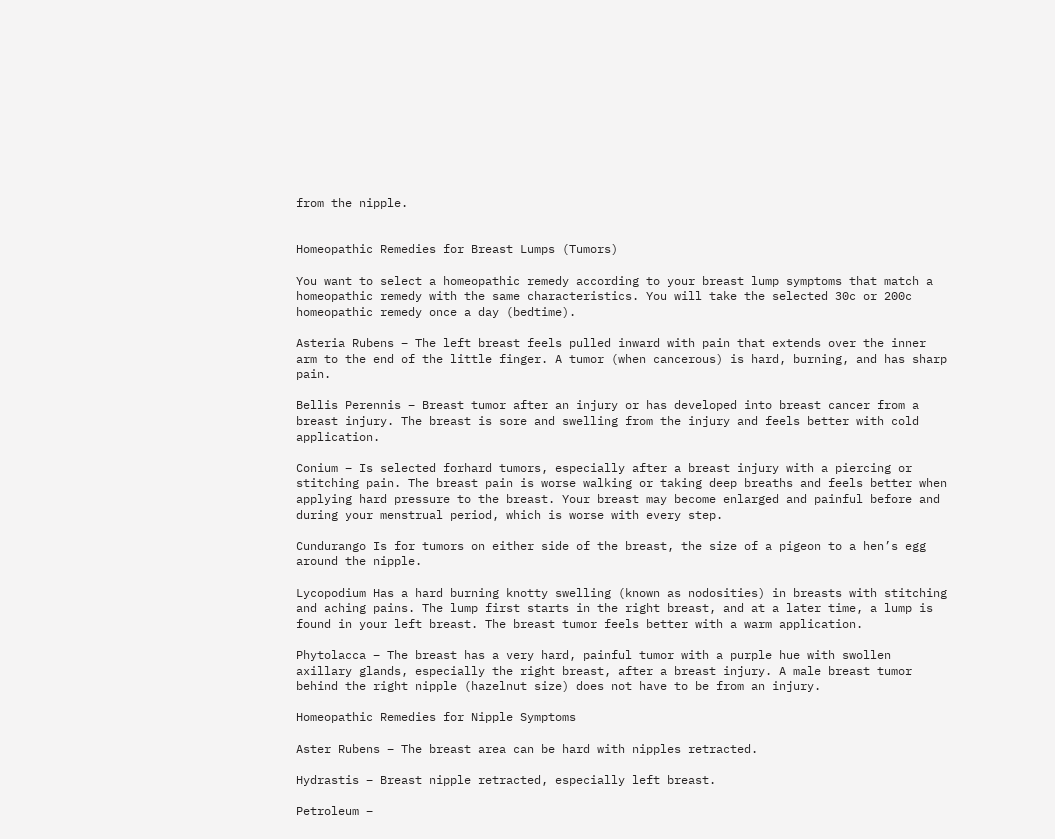from the nipple.


Homeopathic Remedies for Breast Lumps (Tumors)

You want to select a homeopathic remedy according to your breast lump symptoms that match a homeopathic remedy with the same characteristics. You will take the selected 30c or 200c homeopathic remedy once a day (bedtime).

Asteria Rubens – The left breast feels pulled inward with pain that extends over the inner arm to the end of the little finger. A tumor (when cancerous) is hard, burning, and has sharp pain.

Bellis Perennis – Breast tumor after an injury or has developed into breast cancer from a breast injury. The breast is sore and swelling from the injury and feels better with cold application.

Conium – Is selected forhard tumors, especially after a breast injury with a piercing or stitching pain. The breast pain is worse walking or taking deep breaths and feels better when applying hard pressure to the breast. Your breast may become enlarged and painful before and during your menstrual period, which is worse with every step.

Cundurango Is for tumors on either side of the breast, the size of a pigeon to a hen’s egg around the nipple.

Lycopodium Has a hard burning knotty swelling (known as nodosities) in breasts with stitching and aching pains. The lump first starts in the right breast, and at a later time, a lump is found in your left breast. The breast tumor feels better with a warm application.

Phytolacca – The breast has a very hard, painful tumor with a purple hue with swollen axillary glands, especially the right breast, after a breast injury. A male breast tumor behind the right nipple (hazelnut size) does not have to be from an injury.

Homeopathic Remedies for Nipple Symptoms

Aster Rubens – The breast area can be hard with nipples retracted.

Hydrastis – Breast nipple retracted, especially left breast.

Petroleum –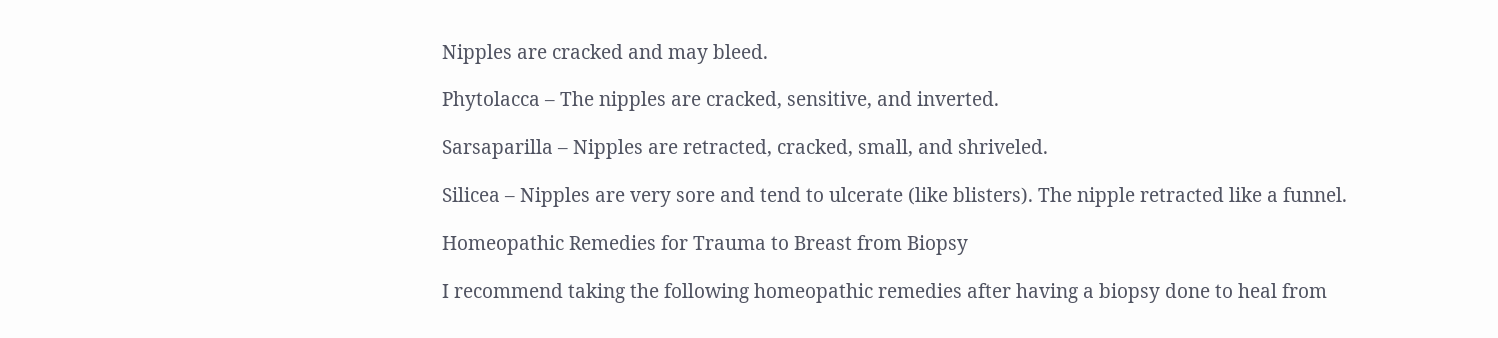Nipples are cracked and may bleed.

Phytolacca – The nipples are cracked, sensitive, and inverted.

Sarsaparilla – Nipples are retracted, cracked, small, and shriveled.

Silicea – Nipples are very sore and tend to ulcerate (like blisters). The nipple retracted like a funnel.

Homeopathic Remedies for Trauma to Breast from Biopsy

I recommend taking the following homeopathic remedies after having a biopsy done to heal from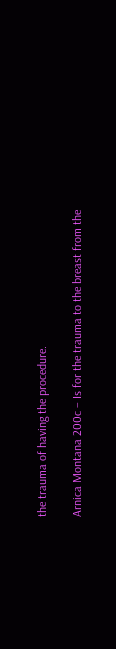the trauma of having the procedure.

Arnica Montana 200c – Is for the trauma to the breast from the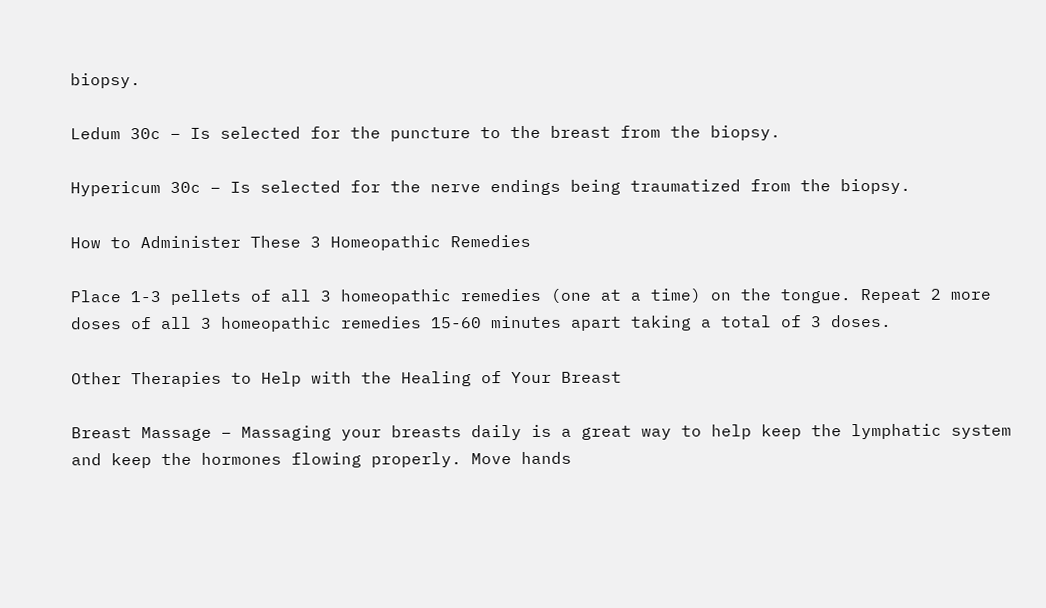biopsy.

Ledum 30c – Is selected for the puncture to the breast from the biopsy.

Hypericum 30c – Is selected for the nerve endings being traumatized from the biopsy.

How to Administer These 3 Homeopathic Remedies

Place 1-3 pellets of all 3 homeopathic remedies (one at a time) on the tongue. Repeat 2 more doses of all 3 homeopathic remedies 15-60 minutes apart taking a total of 3 doses.

Other Therapies to Help with the Healing of Your Breast

Breast Massage – Massaging your breasts daily is a great way to help keep the lymphatic system and keep the hormones flowing properly. Move hands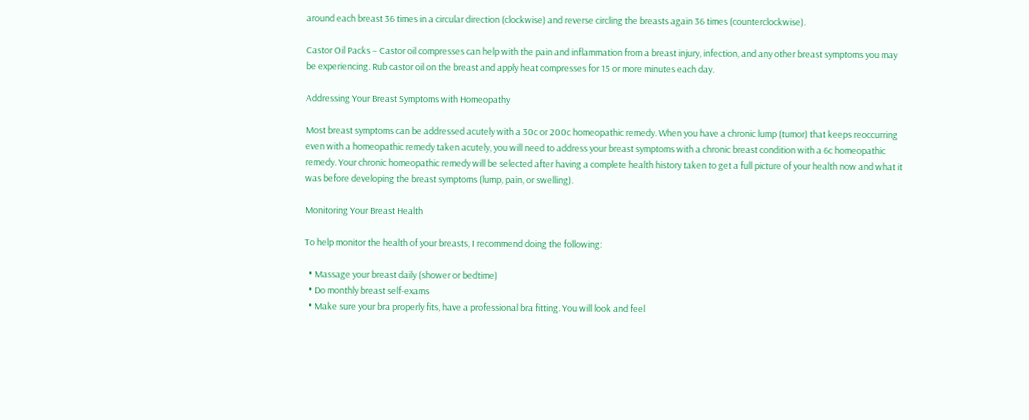around each breast 36 times in a circular direction (clockwise) and reverse circling the breasts again 36 times (counterclockwise).

Castor Oil Packs – Castor oil compresses can help with the pain and inflammation from a breast injury, infection, and any other breast symptoms you may be experiencing. Rub castor oil on the breast and apply heat compresses for 15 or more minutes each day.

Addressing Your Breast Symptoms with Homeopathy

Most breast symptoms can be addressed acutely with a 30c or 200c homeopathic remedy. When you have a chronic lump (tumor) that keeps reoccurring even with a homeopathic remedy taken acutely, you will need to address your breast symptoms with a chronic breast condition with a 6c homeopathic remedy. Your chronic homeopathic remedy will be selected after having a complete health history taken to get a full picture of your health now and what it was before developing the breast symptoms (lump, pain, or swelling).

Monitoring Your Breast Health

To help monitor the health of your breasts, I recommend doing the following:

  • Massage your breast daily (shower or bedtime)
  • Do monthly breast self-exams
  • Make sure your bra properly fits, have a professional bra fitting. You will look and feel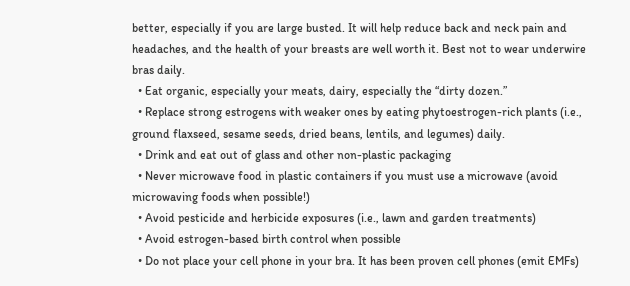better, especially if you are large busted. It will help reduce back and neck pain and headaches, and the health of your breasts are well worth it. Best not to wear underwire bras daily.
  • Eat organic, especially your meats, dairy, especially the “dirty dozen.”
  • Replace strong estrogens with weaker ones by eating phytoestrogen-rich plants (i.e., ground flaxseed, sesame seeds, dried beans, lentils, and legumes) daily.
  • Drink and eat out of glass and other non-plastic packaging
  • Never microwave food in plastic containers if you must use a microwave (avoid microwaving foods when possible!)
  • Avoid pesticide and herbicide exposures (i.e., lawn and garden treatments)
  • Avoid estrogen-based birth control when possible
  • Do not place your cell phone in your bra. It has been proven cell phones (emit EMFs)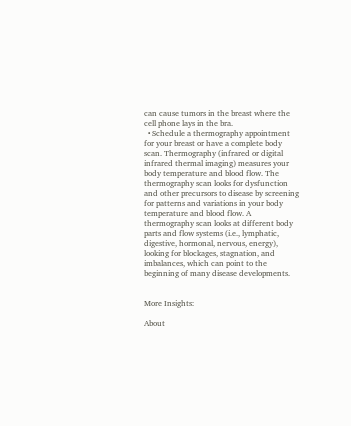can cause tumors in the breast where the cell phone lays in the bra.
  • Schedule a thermography appointment for your breast or have a complete body scan. Thermography (infrared or digital infrared thermal imaging) measures your body temperature and blood flow. The thermography scan looks for dysfunction and other precursors to disease by screening for patterns and variations in your body temperature and blood flow. A thermography scan looks at different body parts and flow systems (i.e., lymphatic, digestive, hormonal, nervous, energy), looking for blockages, stagnation, and imbalances, which can point to the beginning of many disease developments.


More Insights:

About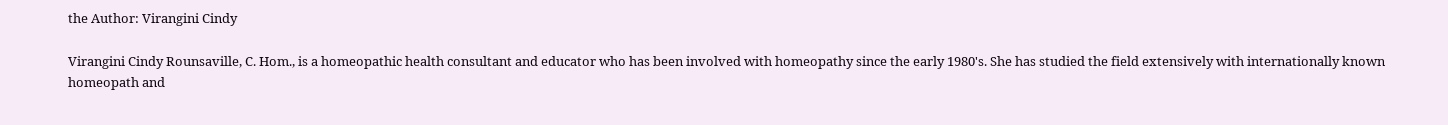the Author: Virangini Cindy

Virangini Cindy Rounsaville, C. Hom., is a homeopathic health consultant and educator who has been involved with homeopathy since the early 1980's. She has studied the field extensively with internationally known homeopath and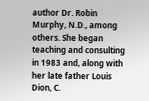author Dr. Robin Murphy, N.D., among others. She began teaching and consulting in 1983 and, along with her late father Louis Dion, C.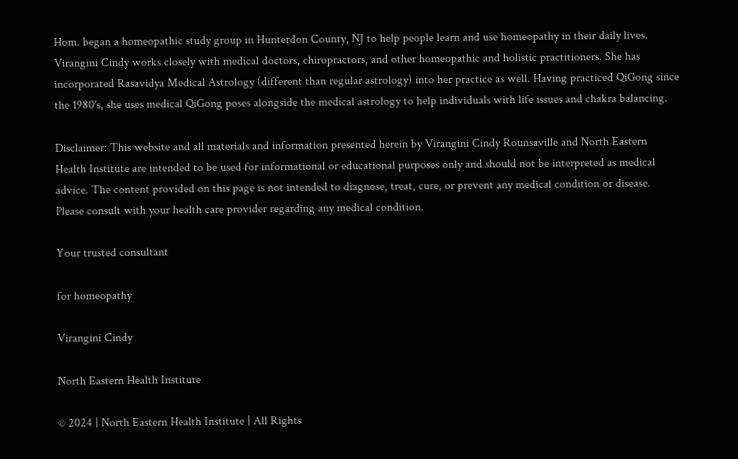Hom. began a homeopathic study group in Hunterdon County, NJ to help people learn and use homeopathy in their daily lives. Virangini Cindy works closely with medical doctors, chiropractors, and other homeopathic and holistic practitioners. She has incorporated Rasavidya Medical Astrology (different than regular astrology) into her practice as well. Having practiced QiGong since the 1980's, she uses medical QiGong poses alongside the medical astrology to help individuals with life issues and chakra balancing.

Disclaimer: This website and all materials and information presented herein by Virangini Cindy Rounsaville and North Eastern Health Institute are intended to be used for informational or educational purposes only and should not be interpreted as medical advice. The content provided on this page is not intended to diagnose, treat, cure, or prevent any medical condition or disease. Please consult with your health care provider regarding any medical condition.

Your trusted consultant

for homeopathy

Virangini Cindy

North Eastern Health Institute

© 2024 | North Eastern Health Institute | All Rights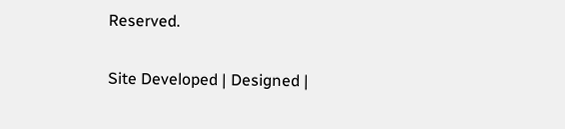Reserved.

Site Developed | Designed |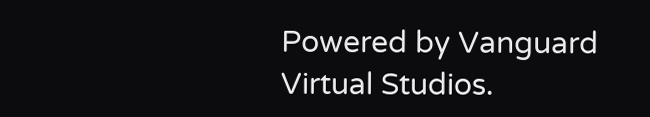Powered by Vanguard Virtual Studios.